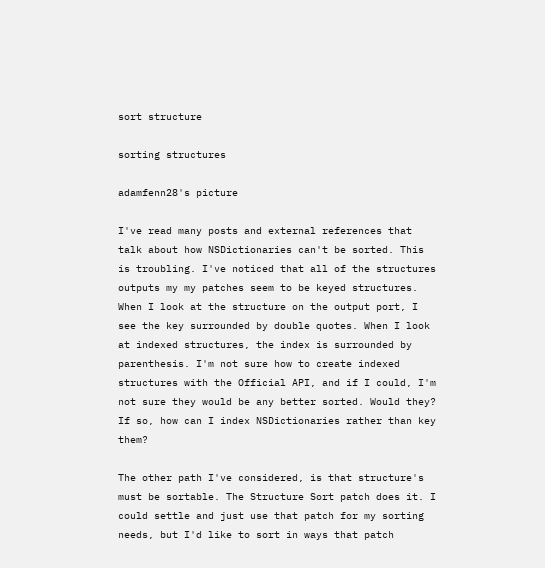sort structure

sorting structures

adamfenn28's picture

I've read many posts and external references that talk about how NSDictionaries can't be sorted. This is troubling. I've noticed that all of the structures outputs my my patches seem to be keyed structures. When I look at the structure on the output port, I see the key surrounded by double quotes. When I look at indexed structures, the index is surrounded by parenthesis. I'm not sure how to create indexed structures with the Official API, and if I could, I'm not sure they would be any better sorted. Would they? If so, how can I index NSDictionaries rather than key them?

The other path I've considered, is that structure's must be sortable. The Structure Sort patch does it. I could settle and just use that patch for my sorting needs, but I'd like to sort in ways that patch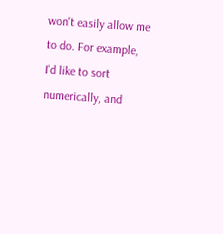won't easily allow me to do. For example, I'd like to sort numerically, and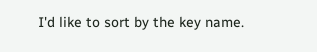I'd like to sort by the key name.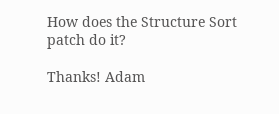How does the Structure Sort patch do it?

Thanks! Adam